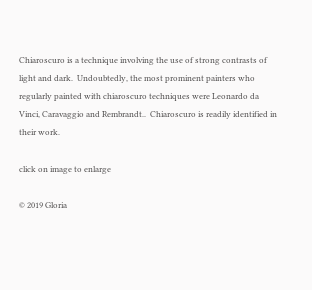Chiaroscuro is a technique involving the use of strong contrasts of light and dark.  Undoubtedly, the most prominent painters who regularly painted with chiaroscuro techniques were Leonardo da Vinci, Caravaggio and Rembrandt..  Chiaroscuro is readily identified in their work.

click on image to enlarge

© 2019 Gloria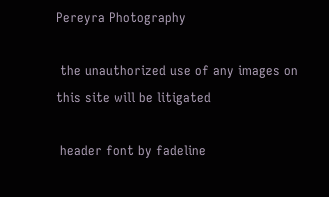Pereyra Photography

 the unauthorized use of any images on this site will be litigated

 header font by fadeline